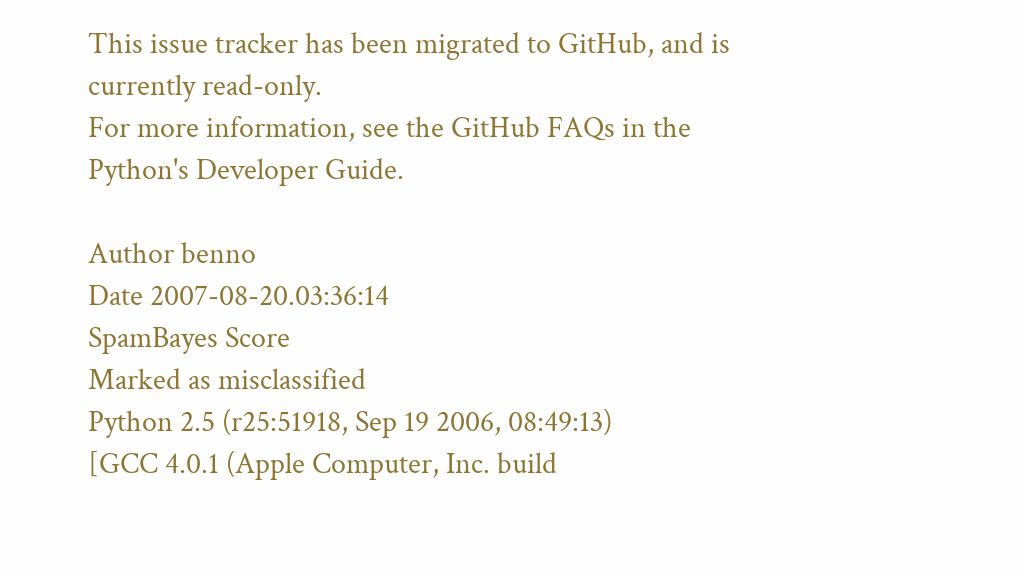This issue tracker has been migrated to GitHub, and is currently read-only.
For more information, see the GitHub FAQs in the Python's Developer Guide.

Author benno
Date 2007-08-20.03:36:14
SpamBayes Score
Marked as misclassified
Python 2.5 (r25:51918, Sep 19 2006, 08:49:13)
[GCC 4.0.1 (Apple Computer, Inc. build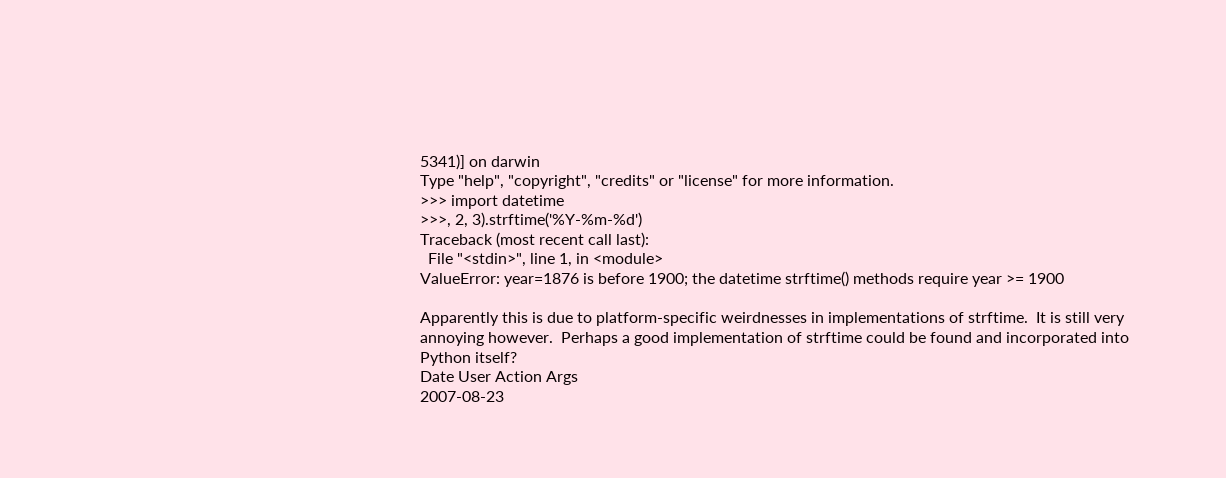5341)] on darwin
Type "help", "copyright", "credits" or "license" for more information.
>>> import datetime
>>>, 2, 3).strftime('%Y-%m-%d')
Traceback (most recent call last):
  File "<stdin>", line 1, in <module>
ValueError: year=1876 is before 1900; the datetime strftime() methods require year >= 1900

Apparently this is due to platform-specific weirdnesses in implementations of strftime.  It is still very annoying however.  Perhaps a good implementation of strftime could be found and incorporated into Python itself?
Date User Action Args
2007-08-23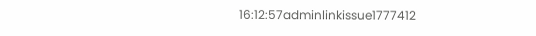16:12:57adminlinkissue1777412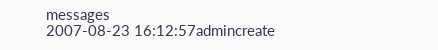messages
2007-08-23 16:12:57admincreate